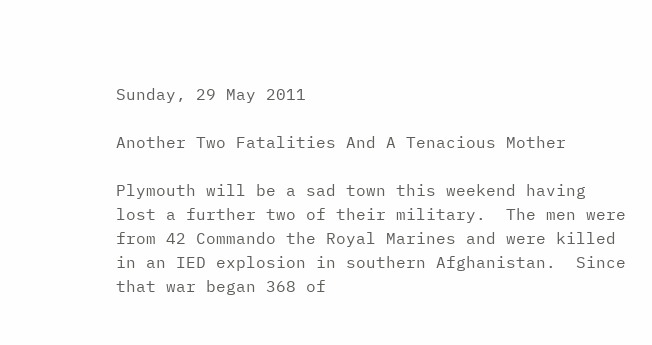Sunday, 29 May 2011

Another Two Fatalities And A Tenacious Mother

Plymouth will be a sad town this weekend having lost a further two of their military.  The men were from 42 Commando the Royal Marines and were killed in an IED explosion in southern Afghanistan.  Since that war began 368 of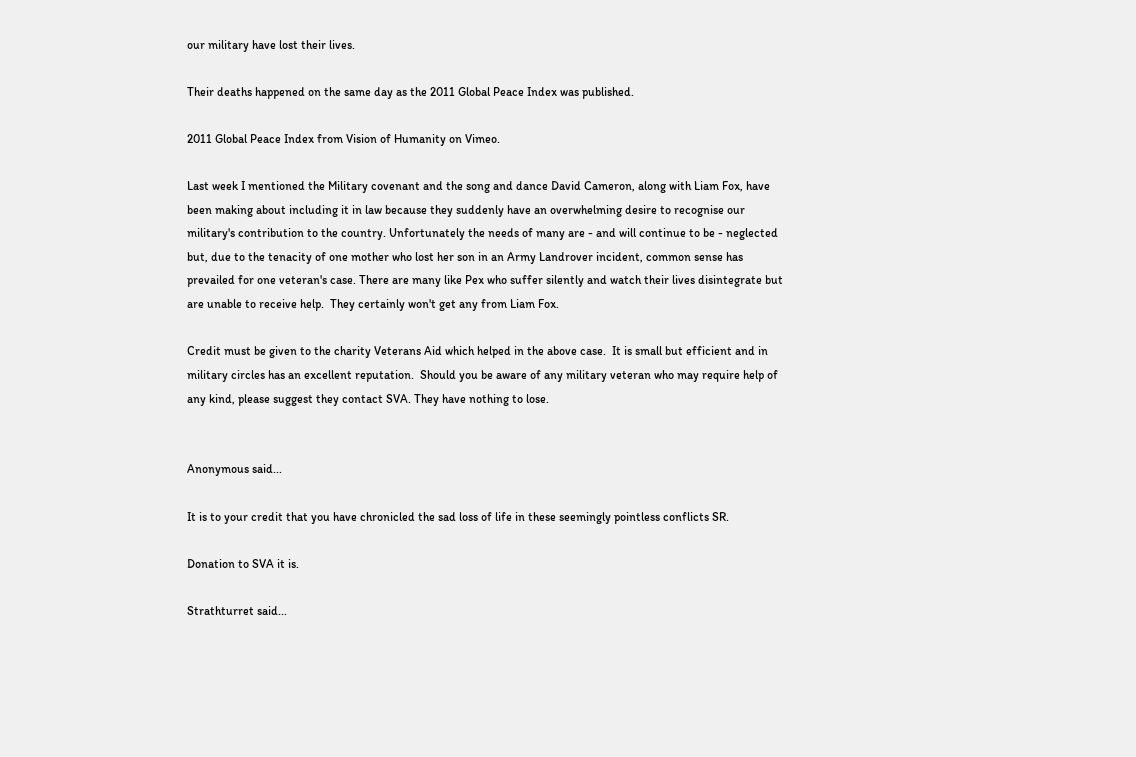our military have lost their lives.

Their deaths happened on the same day as the 2011 Global Peace Index was published.

2011 Global Peace Index from Vision of Humanity on Vimeo.

Last week I mentioned the Military covenant and the song and dance David Cameron, along with Liam Fox, have been making about including it in law because they suddenly have an overwhelming desire to recognise our military's contribution to the country. Unfortunately the needs of many are - and will continue to be - neglected but, due to the tenacity of one mother who lost her son in an Army Landrover incident, common sense has prevailed for one veteran's case. There are many like Pex who suffer silently and watch their lives disintegrate but are unable to receive help.  They certainly won't get any from Liam Fox.

Credit must be given to the charity Veterans Aid which helped in the above case.  It is small but efficient and in military circles has an excellent reputation.  Should you be aware of any military veteran who may require help of any kind, please suggest they contact SVA. They have nothing to lose.


Anonymous said...

It is to your credit that you have chronicled the sad loss of life in these seemingly pointless conflicts SR.

Donation to SVA it is.

Strathturret said...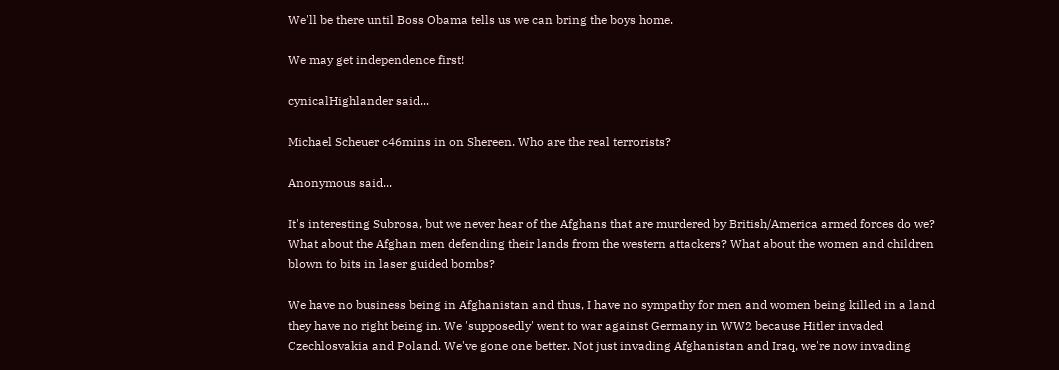We'll be there until Boss Obama tells us we can bring the boys home.

We may get independence first!

cynicalHighlander said...

Michael Scheuer c46mins in on Shereen. Who are the real terrorists?

Anonymous said...

It's interesting Subrosa, but we never hear of the Afghans that are murdered by British/America armed forces do we? What about the Afghan men defending their lands from the western attackers? What about the women and children blown to bits in laser guided bombs?

We have no business being in Afghanistan and thus, I have no sympathy for men and women being killed in a land they have no right being in. We 'supposedly' went to war against Germany in WW2 because Hitler invaded Czechlosvakia and Poland. We've gone one better. Not just invading Afghanistan and Iraq, we're now invading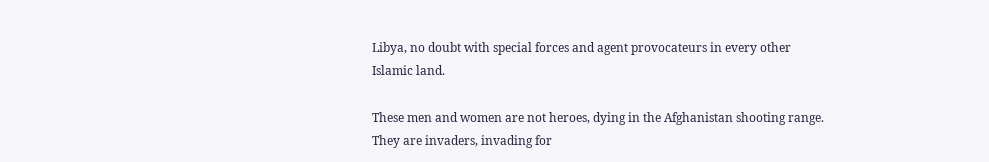Libya, no doubt with special forces and agent provocateurs in every other Islamic land.

These men and women are not heroes, dying in the Afghanistan shooting range. They are invaders, invading for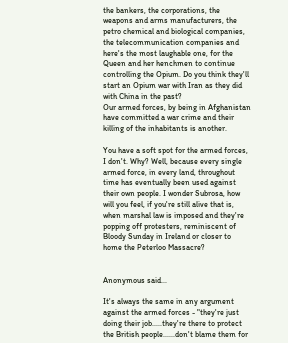the bankers, the corporations, the weapons and arms manufacturers, the petro chemical and biological companies, the telecommunication companies and here's the most laughable one, for the Queen and her henchmen to continue controlling the Opium. Do you think they'll start an Opium war with Iran as they did with China in the past?
Our armed forces, by being in Afghanistan have committed a war crime and their killing of the inhabitants is another.

You have a soft spot for the armed forces, I don't. Why? Well, because every single armed force, in every land, throughout time has eventually been used against their own people. I wonder Subrosa, how will you feel, if you're still alive that is, when marshal law is imposed and they're popping off protesters, reminiscent of Bloody Sunday in Ireland or closer to home the Peterloo Massacre?


Anonymous said...

It's always the same in any argument against the armed forces - "they're just doing their job.....they're there to protect the British people......don't blame them for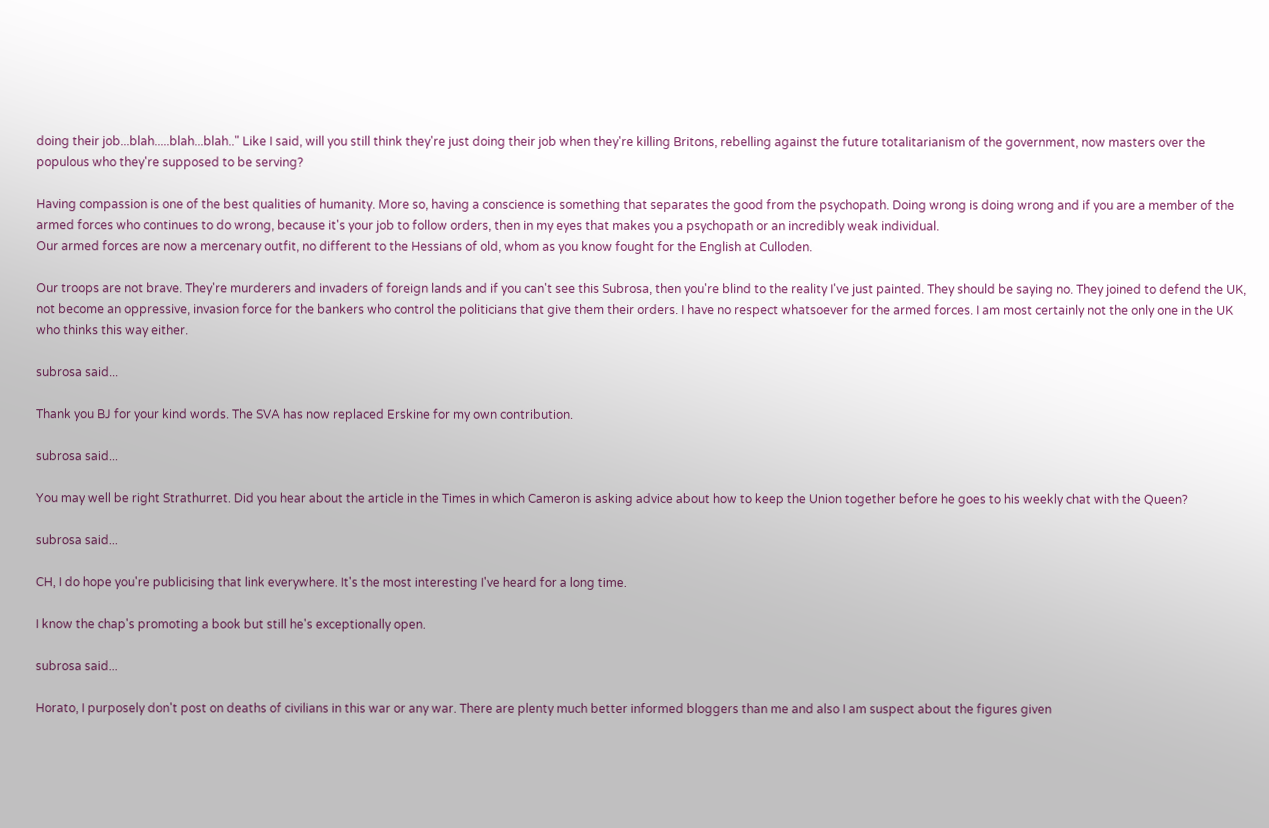doing their job...blah.....blah...blah.." Like I said, will you still think they're just doing their job when they're killing Britons, rebelling against the future totalitarianism of the government, now masters over the populous who they're supposed to be serving?

Having compassion is one of the best qualities of humanity. More so, having a conscience is something that separates the good from the psychopath. Doing wrong is doing wrong and if you are a member of the armed forces who continues to do wrong, because it's your job to follow orders, then in my eyes that makes you a psychopath or an incredibly weak individual.
Our armed forces are now a mercenary outfit, no different to the Hessians of old, whom as you know fought for the English at Culloden.

Our troops are not brave. They're murderers and invaders of foreign lands and if you can't see this Subrosa, then you're blind to the reality I've just painted. They should be saying no. They joined to defend the UK, not become an oppressive, invasion force for the bankers who control the politicians that give them their orders. I have no respect whatsoever for the armed forces. I am most certainly not the only one in the UK who thinks this way either.

subrosa said...

Thank you BJ for your kind words. The SVA has now replaced Erskine for my own contribution.

subrosa said...

You may well be right Strathurret. Did you hear about the article in the Times in which Cameron is asking advice about how to keep the Union together before he goes to his weekly chat with the Queen?

subrosa said...

CH, I do hope you're publicising that link everywhere. It's the most interesting I've heard for a long time.

I know the chap's promoting a book but still he's exceptionally open.

subrosa said...

Horato, I purposely don't post on deaths of civilians in this war or any war. There are plenty much better informed bloggers than me and also I am suspect about the figures given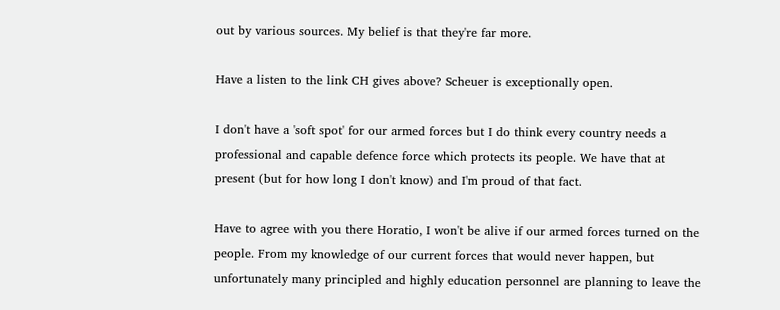out by various sources. My belief is that they're far more.

Have a listen to the link CH gives above? Scheuer is exceptionally open.

I don't have a 'soft spot' for our armed forces but I do think every country needs a professional and capable defence force which protects its people. We have that at present (but for how long I don't know) and I'm proud of that fact.

Have to agree with you there Horatio, I won't be alive if our armed forces turned on the people. From my knowledge of our current forces that would never happen, but unfortunately many principled and highly education personnel are planning to leave the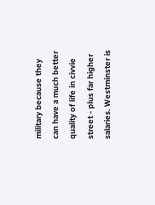military because they can have a much better quality of life in civvie street - plus far higher salaries. Westminster is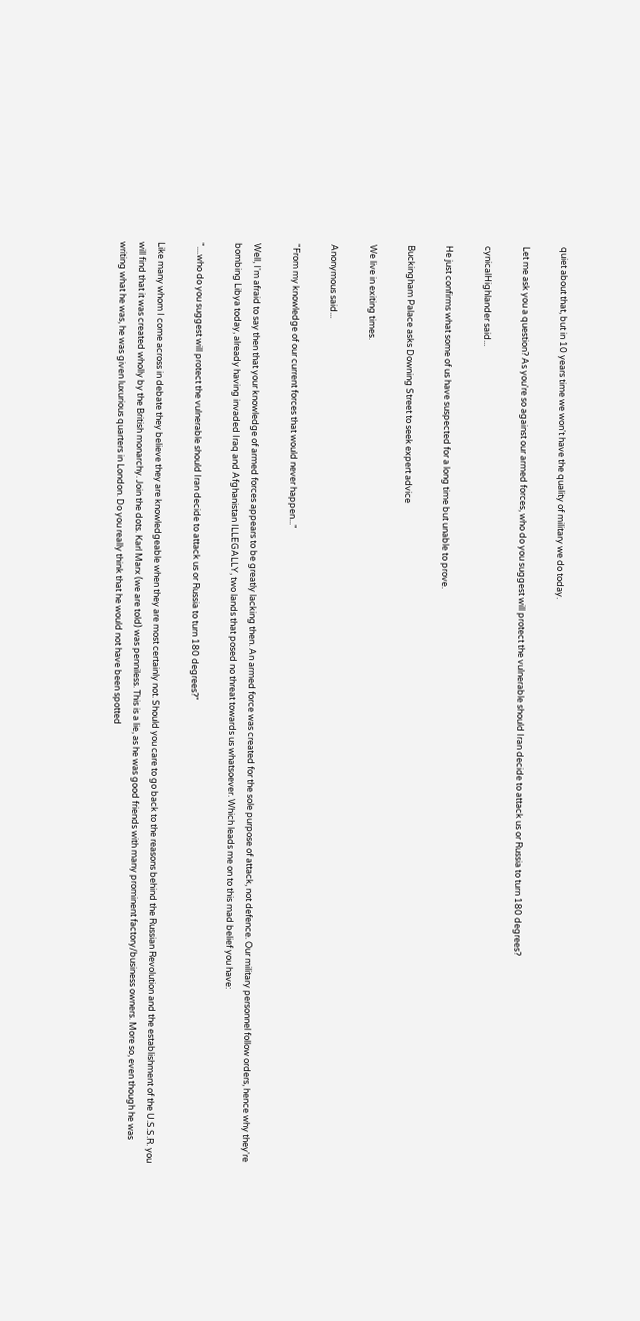quiet about that, but in 10 years time we won't have the quality of military we do today.

Let me ask you a question? As you're so against our armed forces, who do you suggest will protect the vulnerable should Iran decide to attack us or Russia to turn 180 degrees?

cynicalHighlander said...

He just confirms what some of us have suspected for a long time but unable to prove.

Buckingham Palace asks Downing Street to seek expert advice

We live in exiting times.

Anonymous said...

"From my knowledge of our current forces that would never happen..."

Well, I'm afraid to say then that your knowledge of armed forces appears to be greatly lacking then. An armed force was created for the sole purpose of attack, not defence. Our military personnel follow orders, hence why they're bombing Libya today, already having invaded Iraq and Afghanistan ILLEGALLY, two lands that posed no threat towards us whatsoever. Which leads me on to this mad belief you have:

"....who do you suggest will protect the vulnerable should Iran decide to attack us or Russia to turn 180 degrees?"

Like many whom I come across in debate they believe they are knowledgeable when they are most certainly not. Should you care to go back to the reasons behind the Russian Revolution and the establishment of the U.S.S.R. you will find that it was created wholly by the British monarchy. Join the dots. Karl Marx (we are told) was penniless. This is a lie, as he was good friends with many prominent factory/business owners. More so, even though he was writing what he was, he was given luxurious quarters in London. Do you really think that he would not have been spotted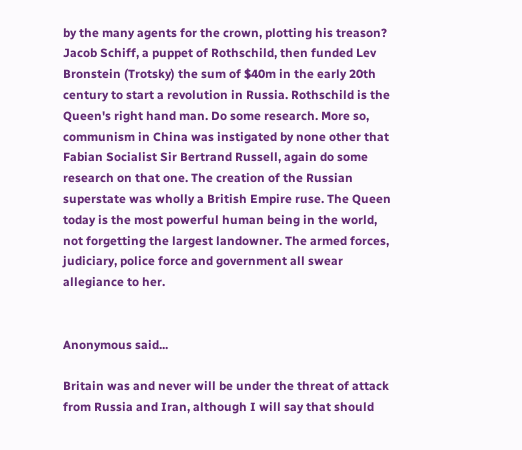by the many agents for the crown, plotting his treason? Jacob Schiff, a puppet of Rothschild, then funded Lev Bronstein (Trotsky) the sum of $40m in the early 20th century to start a revolution in Russia. Rothschild is the Queen's right hand man. Do some research. More so, communism in China was instigated by none other that Fabian Socialist Sir Bertrand Russell, again do some research on that one. The creation of the Russian superstate was wholly a British Empire ruse. The Queen today is the most powerful human being in the world, not forgetting the largest landowner. The armed forces, judiciary, police force and government all swear allegiance to her.


Anonymous said...

Britain was and never will be under the threat of attack from Russia and Iran, although I will say that should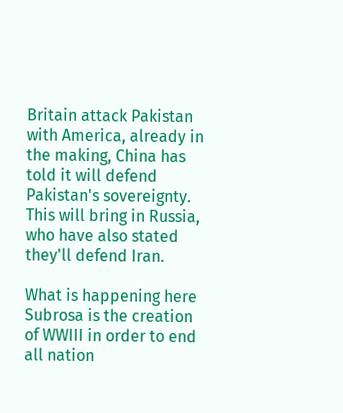Britain attack Pakistan with America, already in the making, China has told it will defend Pakistan's sovereignty. This will bring in Russia, who have also stated they'll defend Iran.

What is happening here Subrosa is the creation of WWIII in order to end all nation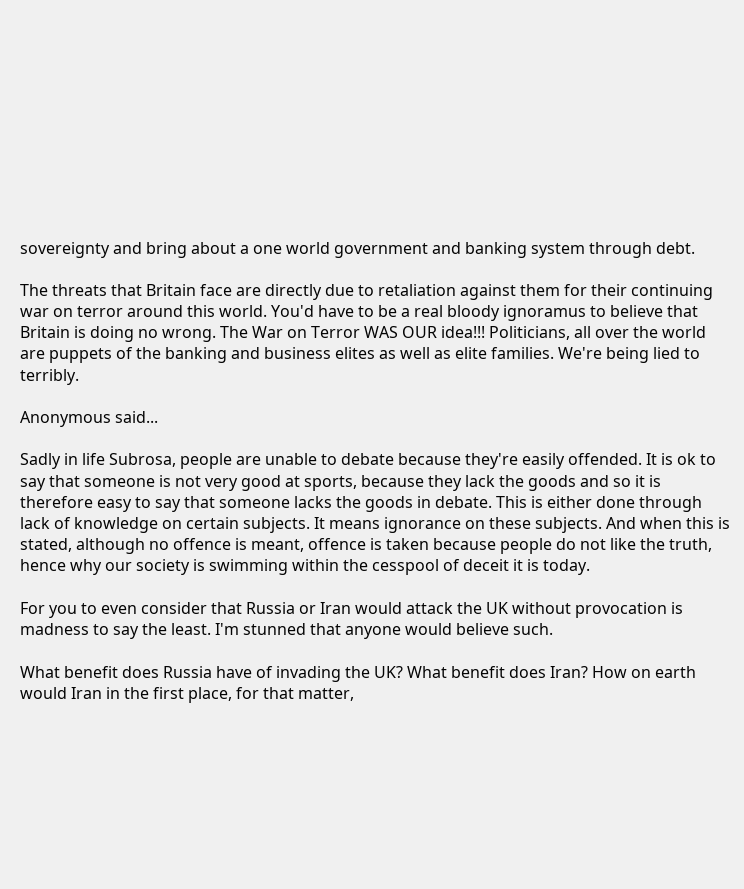sovereignty and bring about a one world government and banking system through debt.

The threats that Britain face are directly due to retaliation against them for their continuing war on terror around this world. You'd have to be a real bloody ignoramus to believe that Britain is doing no wrong. The War on Terror WAS OUR idea!!! Politicians, all over the world are puppets of the banking and business elites as well as elite families. We're being lied to terribly.

Anonymous said...

Sadly in life Subrosa, people are unable to debate because they're easily offended. It is ok to say that someone is not very good at sports, because they lack the goods and so it is therefore easy to say that someone lacks the goods in debate. This is either done through lack of knowledge on certain subjects. It means ignorance on these subjects. And when this is stated, although no offence is meant, offence is taken because people do not like the truth, hence why our society is swimming within the cesspool of deceit it is today.

For you to even consider that Russia or Iran would attack the UK without provocation is madness to say the least. I'm stunned that anyone would believe such.

What benefit does Russia have of invading the UK? What benefit does Iran? How on earth would Iran in the first place, for that matter,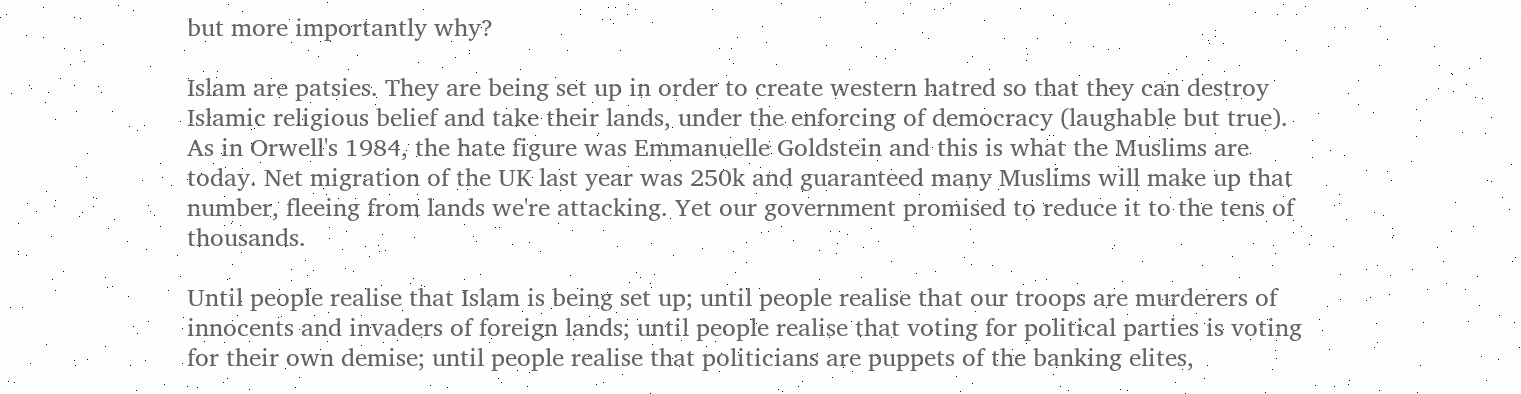but more importantly why?

Islam are patsies. They are being set up in order to create western hatred so that they can destroy Islamic religious belief and take their lands, under the enforcing of democracy (laughable but true). As in Orwell's 1984, the hate figure was Emmanuelle Goldstein and this is what the Muslims are today. Net migration of the UK last year was 250k and guaranteed many Muslims will make up that number, fleeing from lands we're attacking. Yet our government promised to reduce it to the tens of thousands.

Until people realise that Islam is being set up; until people realise that our troops are murderers of innocents and invaders of foreign lands; until people realise that voting for political parties is voting for their own demise; until people realise that politicians are puppets of the banking elites,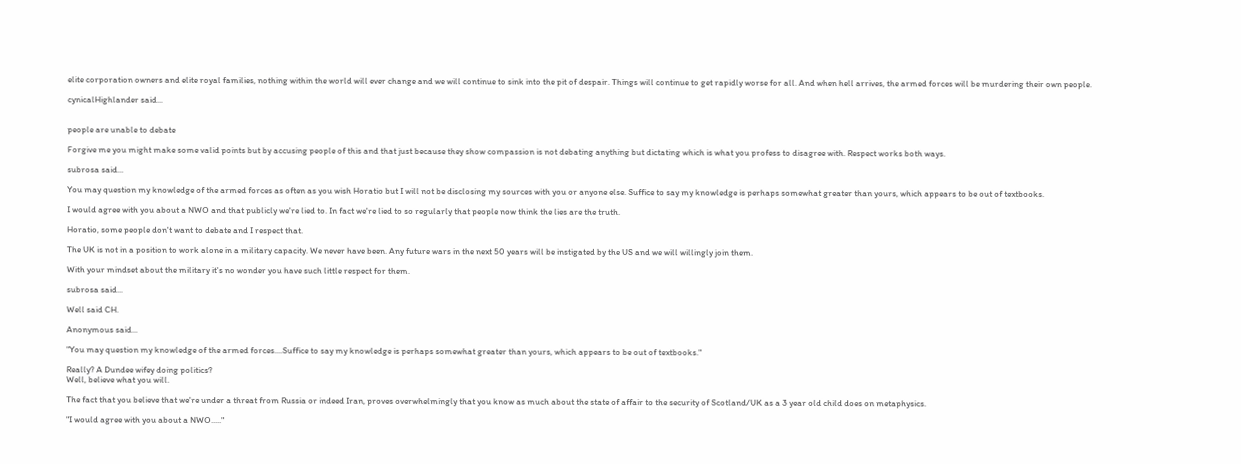elite corporation owners and elite royal families, nothing within the world will ever change and we will continue to sink into the pit of despair. Things will continue to get rapidly worse for all. And when hell arrives, the armed forces will be murdering their own people.

cynicalHighlander said...


people are unable to debate

Forgive me you might make some valid points but by accusing people of this and that just because they show compassion is not debating anything but dictating which is what you profess to disagree with. Respect works both ways.

subrosa said...

You may question my knowledge of the armed forces as often as you wish Horatio but I will not be disclosing my sources with you or anyone else. Suffice to say my knowledge is perhaps somewhat greater than yours, which appears to be out of textbooks.

I would agree with you about a NWO and that publicly we're lied to. In fact we're lied to so regularly that people now think the lies are the truth.

Horatio, some people don't want to debate and I respect that.

The UK is not in a position to work alone in a military capacity. We never have been. Any future wars in the next 50 years will be instigated by the US and we will willingly join them.

With your mindset about the military it's no wonder you have such little respect for them.

subrosa said...

Well said CH.

Anonymous said...

"You may question my knowledge of the armed forces....Suffice to say my knowledge is perhaps somewhat greater than yours, which appears to be out of textbooks."

Really? A Dundee wifey doing politics?
Well, believe what you will.

The fact that you believe that we're under a threat from Russia or indeed Iran, proves overwhelmingly that you know as much about the state of affair to the security of Scotland/UK as a 3 year old child does on metaphysics.

"I would agree with you about a NWO....."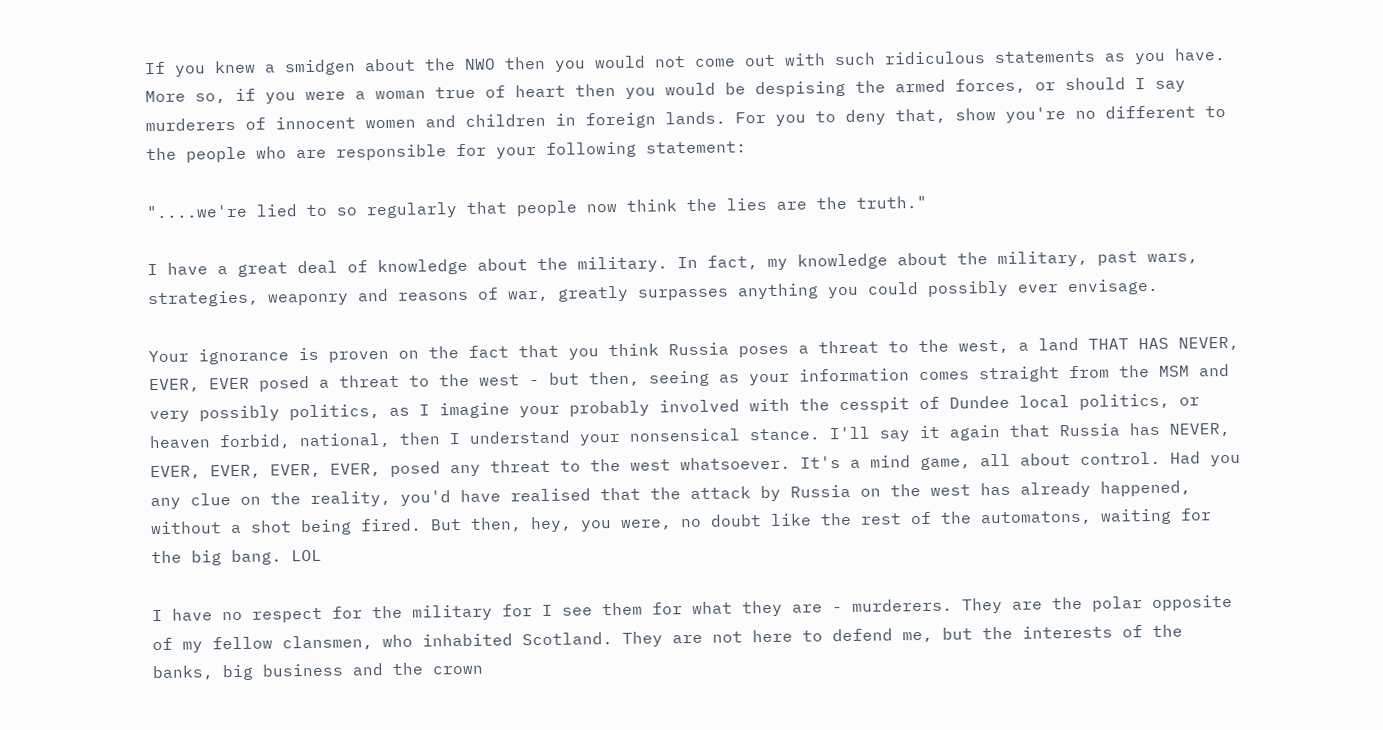If you knew a smidgen about the NWO then you would not come out with such ridiculous statements as you have. More so, if you were a woman true of heart then you would be despising the armed forces, or should I say murderers of innocent women and children in foreign lands. For you to deny that, show you're no different to the people who are responsible for your following statement:

"....we're lied to so regularly that people now think the lies are the truth."

I have a great deal of knowledge about the military. In fact, my knowledge about the military, past wars, strategies, weaponry and reasons of war, greatly surpasses anything you could possibly ever envisage.

Your ignorance is proven on the fact that you think Russia poses a threat to the west, a land THAT HAS NEVER, EVER, EVER posed a threat to the west - but then, seeing as your information comes straight from the MSM and very possibly politics, as I imagine your probably involved with the cesspit of Dundee local politics, or heaven forbid, national, then I understand your nonsensical stance. I'll say it again that Russia has NEVER, EVER, EVER, EVER, EVER, posed any threat to the west whatsoever. It's a mind game, all about control. Had you any clue on the reality, you'd have realised that the attack by Russia on the west has already happened, without a shot being fired. But then, hey, you were, no doubt like the rest of the automatons, waiting for the big bang. LOL

I have no respect for the military for I see them for what they are - murderers. They are the polar opposite of my fellow clansmen, who inhabited Scotland. They are not here to defend me, but the interests of the banks, big business and the crown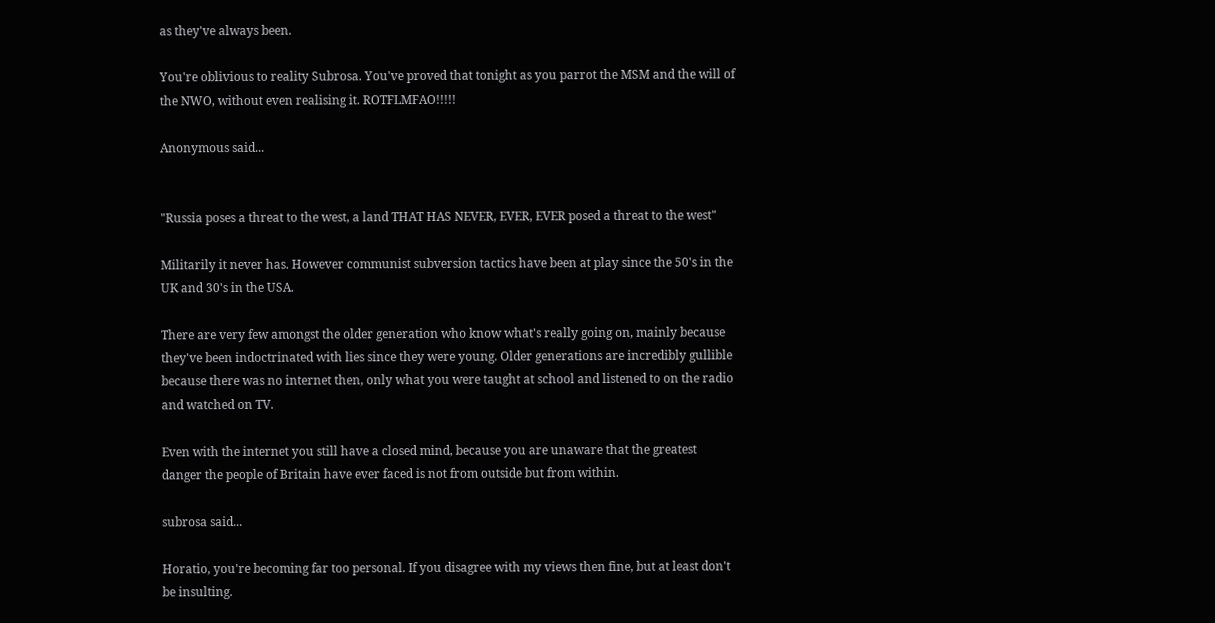as they've always been.

You're oblivious to reality Subrosa. You've proved that tonight as you parrot the MSM and the will of the NWO, without even realising it. ROTFLMFAO!!!!!

Anonymous said...


"Russia poses a threat to the west, a land THAT HAS NEVER, EVER, EVER posed a threat to the west"

Militarily it never has. However communist subversion tactics have been at play since the 50's in the UK and 30's in the USA.

There are very few amongst the older generation who know what's really going on, mainly because they've been indoctrinated with lies since they were young. Older generations are incredibly gullible because there was no internet then, only what you were taught at school and listened to on the radio and watched on TV.

Even with the internet you still have a closed mind, because you are unaware that the greatest danger the people of Britain have ever faced is not from outside but from within.

subrosa said...

Horatio, you're becoming far too personal. If you disagree with my views then fine, but at least don't be insulting.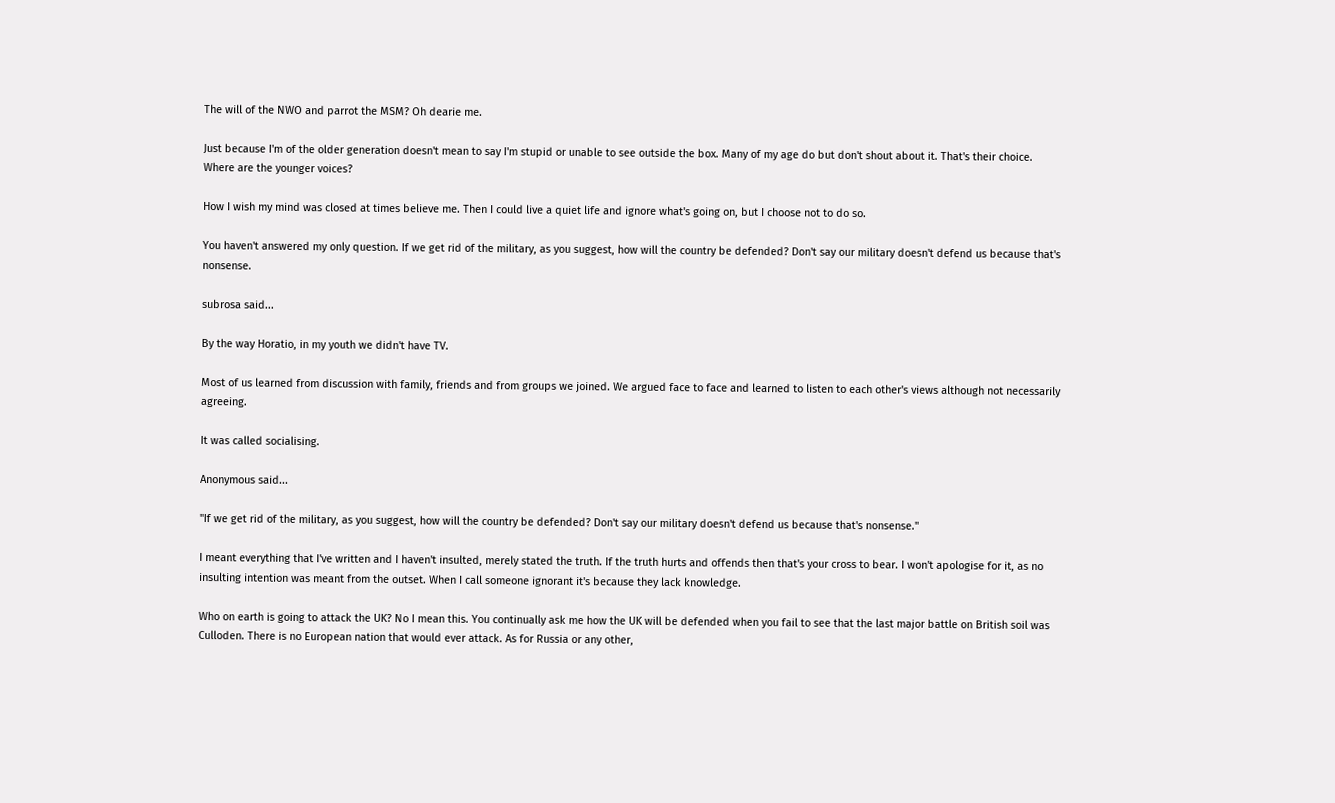The will of the NWO and parrot the MSM? Oh dearie me.

Just because I'm of the older generation doesn't mean to say I'm stupid or unable to see outside the box. Many of my age do but don't shout about it. That's their choice. Where are the younger voices?

How I wish my mind was closed at times believe me. Then I could live a quiet life and ignore what's going on, but I choose not to do so.

You haven't answered my only question. If we get rid of the military, as you suggest, how will the country be defended? Don't say our military doesn't defend us because that's nonsense.

subrosa said...

By the way Horatio, in my youth we didn't have TV.

Most of us learned from discussion with family, friends and from groups we joined. We argued face to face and learned to listen to each other's views although not necessarily agreeing.

It was called socialising.

Anonymous said...

"If we get rid of the military, as you suggest, how will the country be defended? Don't say our military doesn't defend us because that's nonsense."

I meant everything that I've written and I haven't insulted, merely stated the truth. If the truth hurts and offends then that's your cross to bear. I won't apologise for it, as no insulting intention was meant from the outset. When I call someone ignorant it's because they lack knowledge.

Who on earth is going to attack the UK? No I mean this. You continually ask me how the UK will be defended when you fail to see that the last major battle on British soil was Culloden. There is no European nation that would ever attack. As for Russia or any other,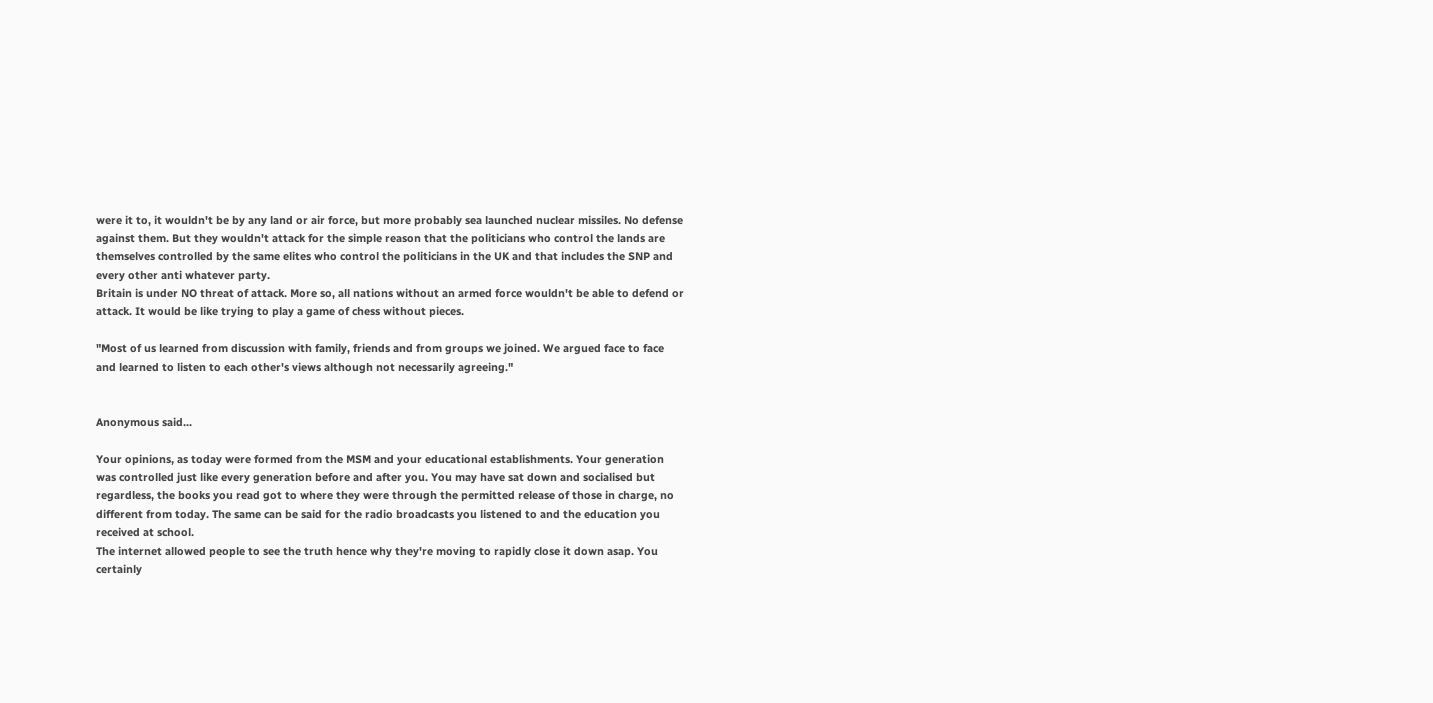were it to, it wouldn't be by any land or air force, but more probably sea launched nuclear missiles. No defense against them. But they wouldn't attack for the simple reason that the politicians who control the lands are themselves controlled by the same elites who control the politicians in the UK and that includes the SNP and every other anti whatever party.
Britain is under NO threat of attack. More so, all nations without an armed force wouldn't be able to defend or attack. It would be like trying to play a game of chess without pieces.

"Most of us learned from discussion with family, friends and from groups we joined. We argued face to face and learned to listen to each other's views although not necessarily agreeing."


Anonymous said...

Your opinions, as today were formed from the MSM and your educational establishments. Your generation was controlled just like every generation before and after you. You may have sat down and socialised but regardless, the books you read got to where they were through the permitted release of those in charge, no different from today. The same can be said for the radio broadcasts you listened to and the education you received at school.
The internet allowed people to see the truth hence why they're moving to rapidly close it down asap. You certainly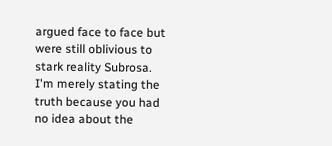argued face to face but were still oblivious to stark reality Subrosa. I'm merely stating the truth because you had no idea about the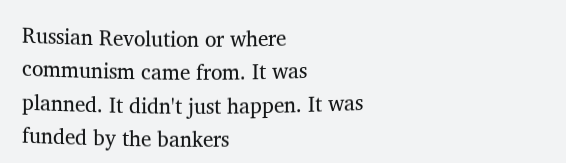Russian Revolution or where communism came from. It was planned. It didn't just happen. It was funded by the bankers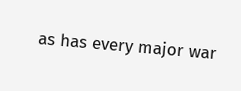as has every major war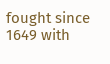fought since 1649 with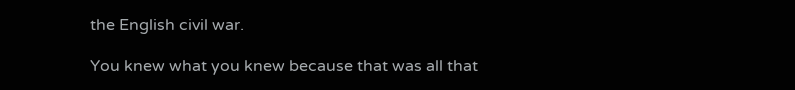the English civil war.

You knew what you knew because that was all that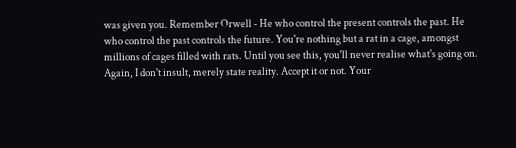was given you. Remember Orwell - He who control the present controls the past. He who control the past controls the future. You're nothing but a rat in a cage, amongst millions of cages filled with rats. Until you see this, you'll never realise what's going on. Again, I don't insult, merely state reality. Accept it or not. Your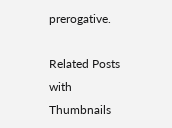prerogative.

Related Posts with Thumbnails